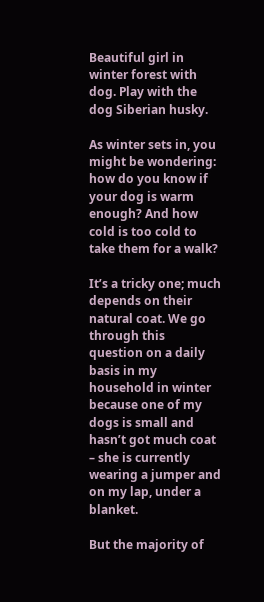Beautiful girl in winter forest with dog. Play with the dog Siberian husky.

As winter sets in, you might be wondering: how do you know if your dog is warm enough? And how cold is too cold to take them for a walk?

It’s a tricky one; much depends on their natural coat. We go through this question on a daily basis in my household in winter because one of my dogs is small and hasn’t got much coat – she is currently wearing a jumper and on my lap, under a blanket.

But the majority of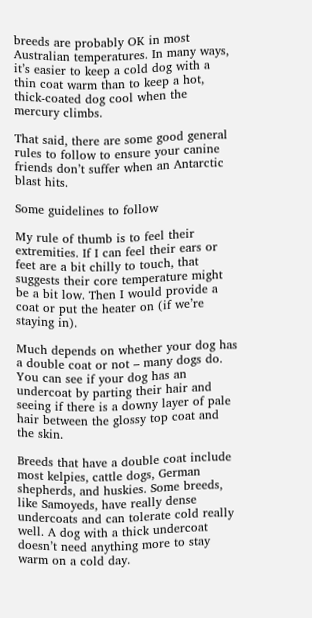breeds are probably OK in most Australian temperatures. In many ways, it’s easier to keep a cold dog with a thin coat warm than to keep a hot, thick-coated dog cool when the mercury climbs.

That said, there are some good general rules to follow to ensure your canine friends don’t suffer when an Antarctic blast hits.

Some guidelines to follow

My rule of thumb is to feel their extremities. If I can feel their ears or feet are a bit chilly to touch, that suggests their core temperature might be a bit low. Then I would provide a coat or put the heater on (if we’re staying in).

Much depends on whether your dog has a double coat or not – many dogs do. You can see if your dog has an undercoat by parting their hair and seeing if there is a downy layer of pale hair between the glossy top coat and the skin.

Breeds that have a double coat include most kelpies, cattle dogs, German shepherds, and huskies. Some breeds, like Samoyeds, have really dense undercoats and can tolerate cold really well. A dog with a thick undercoat doesn’t need anything more to stay warm on a cold day.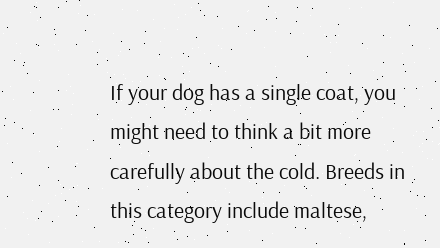If your dog has a single coat, you might need to think a bit more carefully about the cold. Breeds in this category include maltese,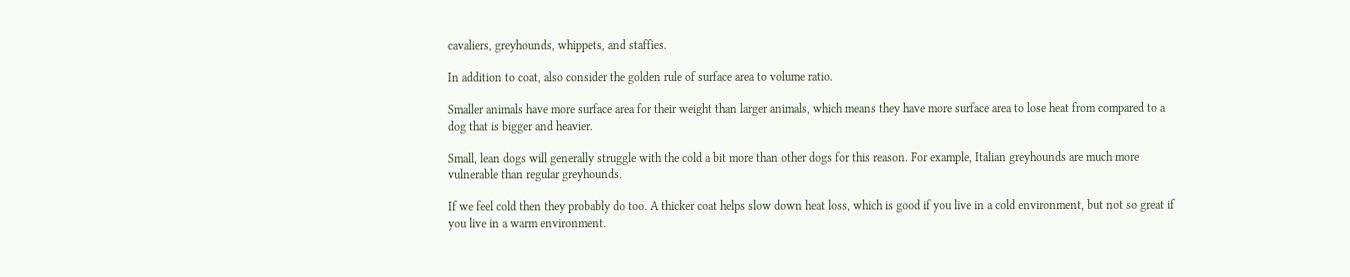cavaliers, greyhounds, whippets, and staffies.

In addition to coat, also consider the golden rule of surface area to volume ratio.

Smaller animals have more surface area for their weight than larger animals, which means they have more surface area to lose heat from compared to a dog that is bigger and heavier.

Small, lean dogs will generally struggle with the cold a bit more than other dogs for this reason. For example, Italian greyhounds are much more vulnerable than regular greyhounds.

If we feel cold then they probably do too. A thicker coat helps slow down heat loss, which is good if you live in a cold environment, but not so great if you live in a warm environment.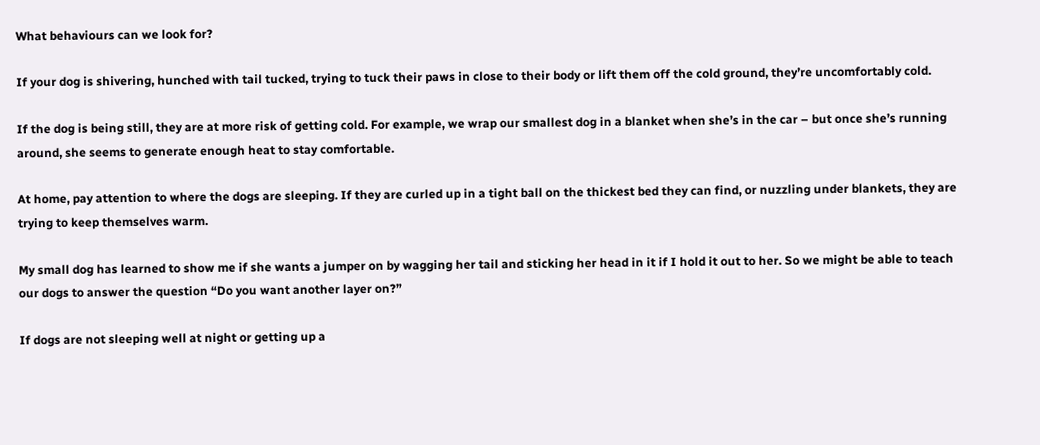What behaviours can we look for?

If your dog is shivering, hunched with tail tucked, trying to tuck their paws in close to their body or lift them off the cold ground, they’re uncomfortably cold.

If the dog is being still, they are at more risk of getting cold. For example, we wrap our smallest dog in a blanket when she’s in the car – but once she’s running around, she seems to generate enough heat to stay comfortable.

At home, pay attention to where the dogs are sleeping. If they are curled up in a tight ball on the thickest bed they can find, or nuzzling under blankets, they are trying to keep themselves warm.

My small dog has learned to show me if she wants a jumper on by wagging her tail and sticking her head in it if I hold it out to her. So we might be able to teach our dogs to answer the question “Do you want another layer on?”

If dogs are not sleeping well at night or getting up a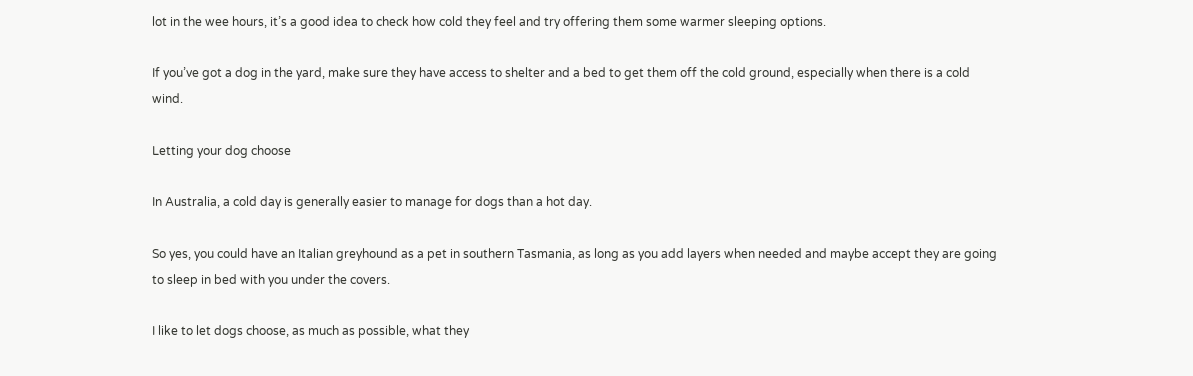lot in the wee hours, it’s a good idea to check how cold they feel and try offering them some warmer sleeping options.

If you’ve got a dog in the yard, make sure they have access to shelter and a bed to get them off the cold ground, especially when there is a cold wind.

Letting your dog choose

In Australia, a cold day is generally easier to manage for dogs than a hot day.

So yes, you could have an Italian greyhound as a pet in southern Tasmania, as long as you add layers when needed and maybe accept they are going to sleep in bed with you under the covers.

I like to let dogs choose, as much as possible, what they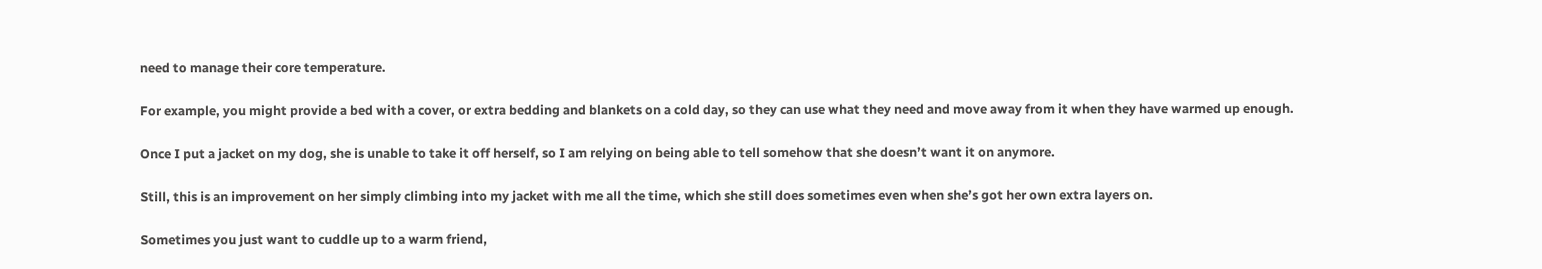need to manage their core temperature.

For example, you might provide a bed with a cover, or extra bedding and blankets on a cold day, so they can use what they need and move away from it when they have warmed up enough.

Once I put a jacket on my dog, she is unable to take it off herself, so I am relying on being able to tell somehow that she doesn’t want it on anymore.

Still, this is an improvement on her simply climbing into my jacket with me all the time, which she still does sometimes even when she’s got her own extra layers on.

Sometimes you just want to cuddle up to a warm friend,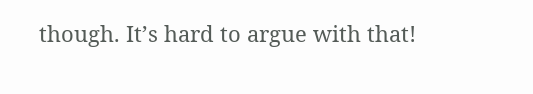though. It’s hard to argue with that!